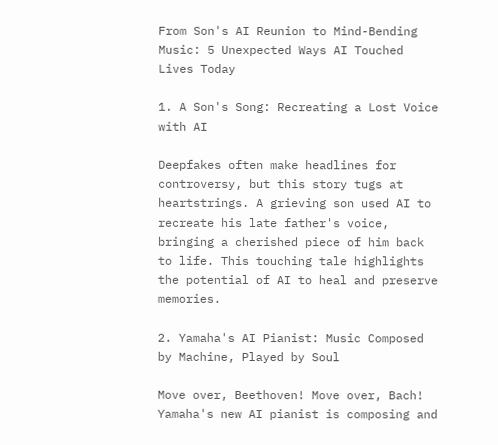From Son's AI Reunion to Mind-Bending Music: 5 Unexpected Ways AI Touched Lives Today

1. A Son's Song: Recreating a Lost Voice with AI

Deepfakes often make headlines for controversy, but this story tugs at heartstrings. A grieving son used AI to recreate his late father's voice, bringing a cherished piece of him back to life. This touching tale highlights the potential of AI to heal and preserve memories.

2. Yamaha's AI Pianist: Music Composed by Machine, Played by Soul

Move over, Beethoven! Move over, Bach! Yamaha's new AI pianist is composing and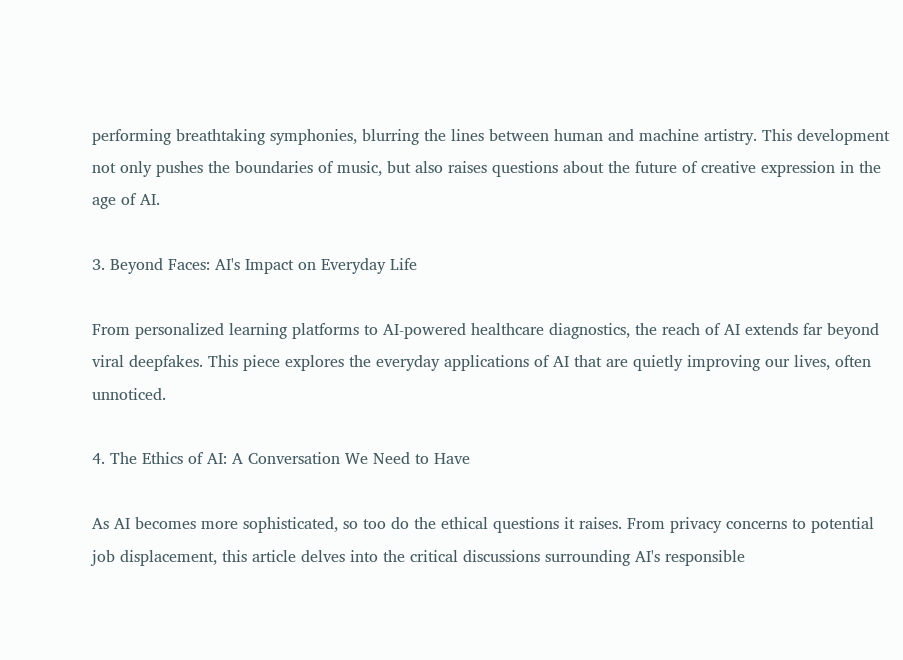performing breathtaking symphonies, blurring the lines between human and machine artistry. This development not only pushes the boundaries of music, but also raises questions about the future of creative expression in the age of AI.

3. Beyond Faces: AI's Impact on Everyday Life

From personalized learning platforms to AI-powered healthcare diagnostics, the reach of AI extends far beyond viral deepfakes. This piece explores the everyday applications of AI that are quietly improving our lives, often unnoticed.

4. The Ethics of AI: A Conversation We Need to Have

As AI becomes more sophisticated, so too do the ethical questions it raises. From privacy concerns to potential job displacement, this article delves into the critical discussions surrounding AI's responsible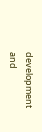development and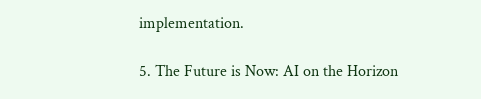implementation.

5. The Future is Now: AI on the Horizon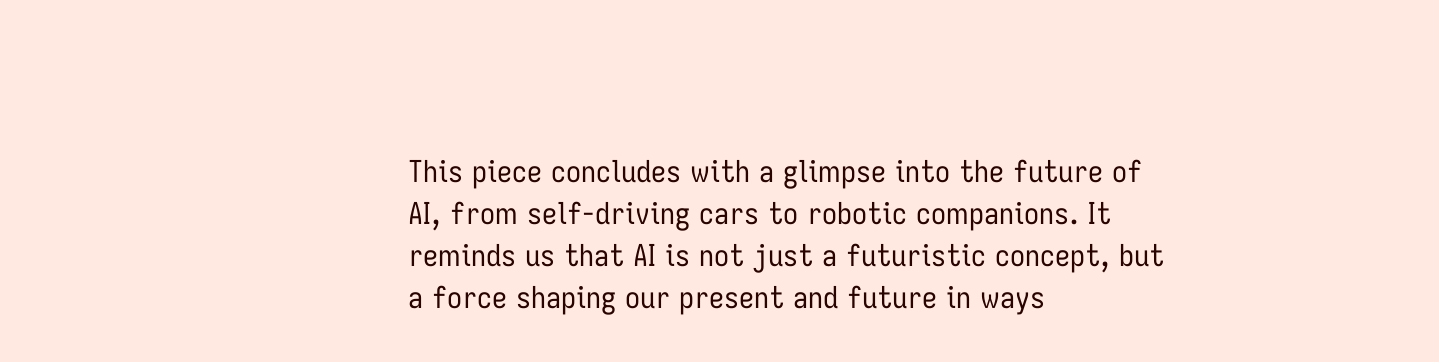This piece concludes with a glimpse into the future of AI, from self-driving cars to robotic companions. It reminds us that AI is not just a futuristic concept, but a force shaping our present and future in ways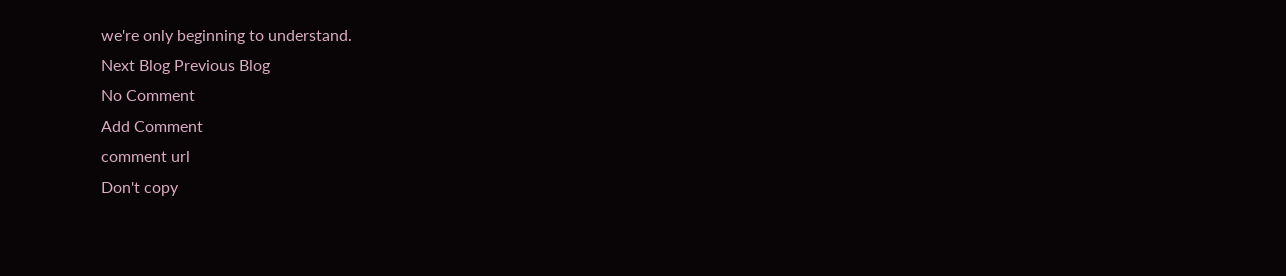we're only beginning to understand.
Next Blog Previous Blog
No Comment
Add Comment
comment url
Don't copy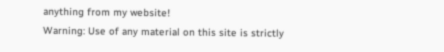anything from my website!
Warning: Use of any material on this site is strictly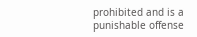prohibited and is a punishable offense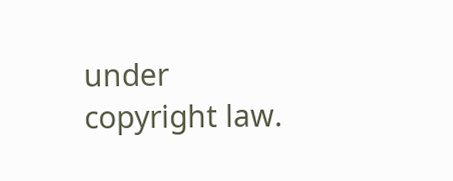under copyright law.